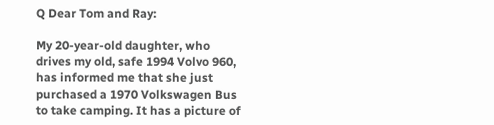Q Dear Tom and Ray:

My 20-year-old daughter, who drives my old, safe 1994 Volvo 960, has informed me that she just purchased a 1970 Volkswagen Bus to take camping. It has a picture of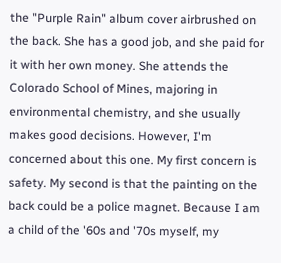the "Purple Rain" album cover airbrushed on the back. She has a good job, and she paid for it with her own money. She attends the Colorado School of Mines, majoring in environmental chemistry, and she usually makes good decisions. However, I'm concerned about this one. My first concern is safety. My second is that the painting on the back could be a police magnet. Because I am a child of the '60s and '70s myself, my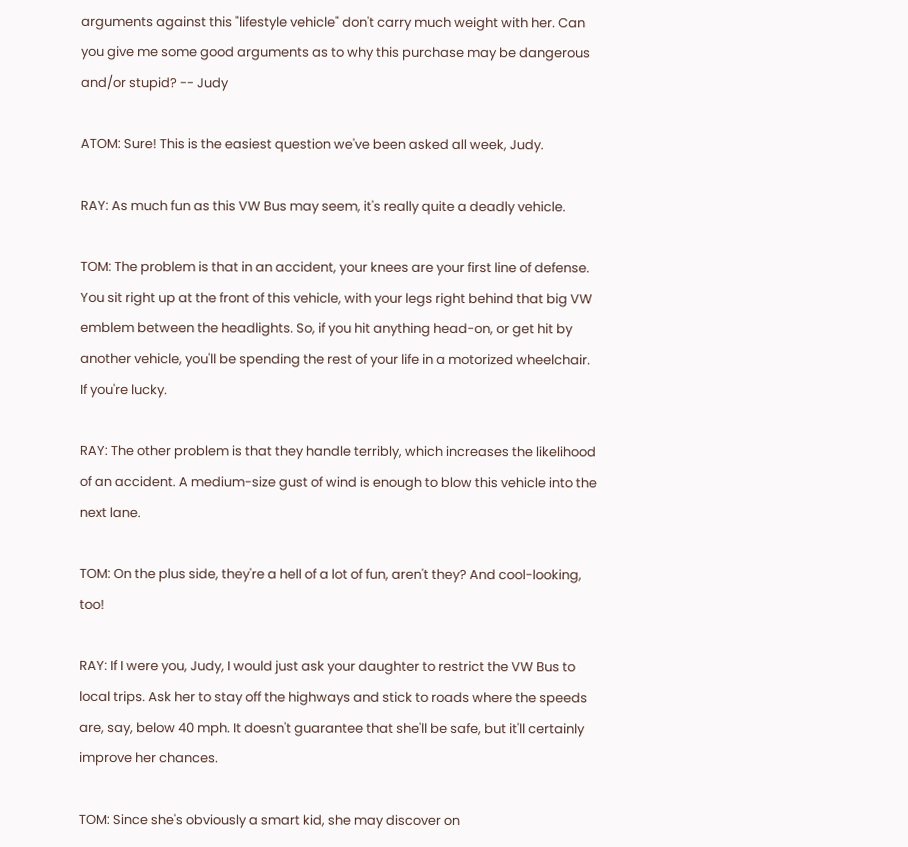arguments against this "lifestyle vehicle" don't carry much weight with her. Can you give me some good arguments as to why this purchase may be dangerous and/or stupid? -- Judy

ATOM: Sure! This is the easiest question we've been asked all week, Judy.

RAY: As much fun as this VW Bus may seem, it's really quite a deadly vehicle.

TOM: The problem is that in an accident, your knees are your first line of defense. You sit right up at the front of this vehicle, with your legs right behind that big VW emblem between the headlights. So, if you hit anything head-on, or get hit by another vehicle, you'll be spending the rest of your life in a motorized wheelchair. If you're lucky.

RAY: The other problem is that they handle terribly, which increases the likelihood of an accident. A medium-size gust of wind is enough to blow this vehicle into the next lane.

TOM: On the plus side, they're a hell of a lot of fun, aren't they? And cool-looking, too!

RAY: If I were you, Judy, I would just ask your daughter to restrict the VW Bus to local trips. Ask her to stay off the highways and stick to roads where the speeds are, say, below 40 mph. It doesn't guarantee that she'll be safe, but it'll certainly improve her chances.

TOM: Since she's obviously a smart kid, she may discover on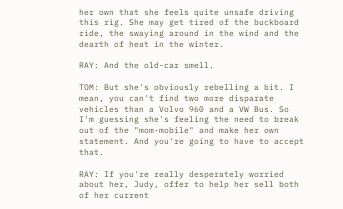her own that she feels quite unsafe driving this rig. She may get tired of the buckboard ride, the swaying around in the wind and the dearth of heat in the winter.

RAY: And the old-car smell.

TOM: But she's obviously rebelling a bit. I mean, you can't find two more disparate vehicles than a Volvo 960 and a VW Bus. So I'm guessing she's feeling the need to break out of the "mom-mobile" and make her own statement. And you're going to have to accept that.

RAY: If you're really desperately worried about her, Judy, offer to help her sell both of her current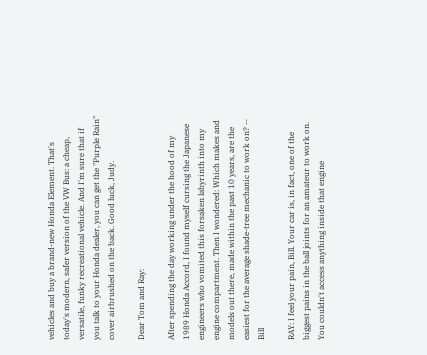vehicles and buy a brand-new Honda Element. That's today's modern, safer version of the VW Bus: a cheap, versatile, funky recreational vehicle. And I'm sure that if you talk to your Honda dealer, you can get the "Purple Rain" cover airbrushed on the back. Good luck, Judy.

Dear Tom and Ray:

After spending the day working under the hood of my 1989 Honda Accord, I found myself cursing the Japanese engineers who vomited this forsaken labyrinth into my engine compartment. Then I wondered: Which makes and models out there, made within the past 10 years, are the easiest for the average shade-tree mechanic to work on? -- Bill

RAY: I feel your pain, Bill. Your car is, in fact, one of the biggest pains in the ball joints for an amateur to work on. You couldn't access anything inside that engine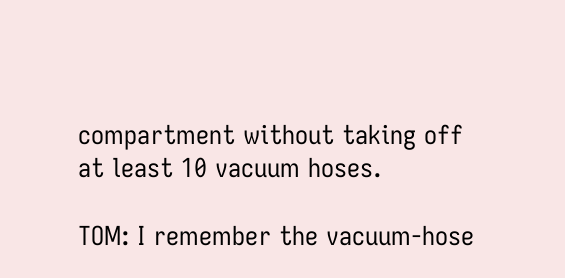compartment without taking off at least 10 vacuum hoses.

TOM: I remember the vacuum-hose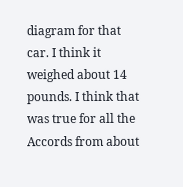diagram for that car. I think it weighed about 14 pounds. I think that was true for all the Accords from about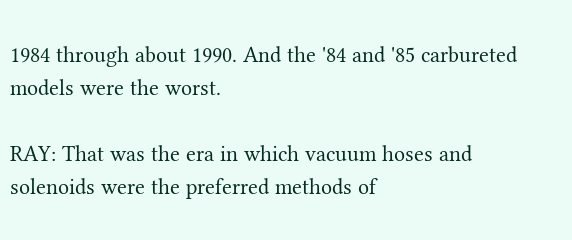1984 through about 1990. And the '84 and '85 carbureted models were the worst.

RAY: That was the era in which vacuum hoses and solenoids were the preferred methods of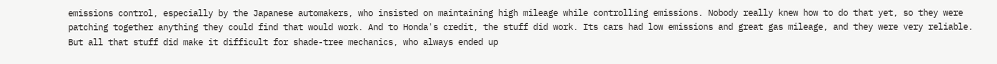emissions control, especially by the Japanese automakers, who insisted on maintaining high mileage while controlling emissions. Nobody really knew how to do that yet, so they were patching together anything they could find that would work. And to Honda's credit, the stuff did work. Its cars had low emissions and great gas mileage, and they were very reliable. But all that stuff did make it difficult for shade-tree mechanics, who always ended up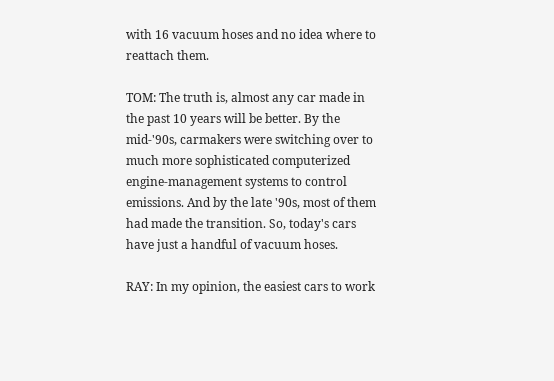with 16 vacuum hoses and no idea where to reattach them.

TOM: The truth is, almost any car made in the past 10 years will be better. By the mid-'90s, carmakers were switching over to much more sophisticated computerized engine-management systems to control emissions. And by the late '90s, most of them had made the transition. So, today's cars have just a handful of vacuum hoses.

RAY: In my opinion, the easiest cars to work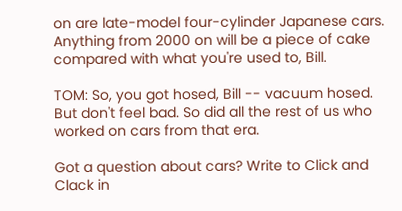on are late-model four-cylinder Japanese cars. Anything from 2000 on will be a piece of cake compared with what you're used to, Bill.

TOM: So, you got hosed, Bill -- vacuum hosed. But don't feel bad. So did all the rest of us who worked on cars from that era.

Got a question about cars? Write to Click and Clack in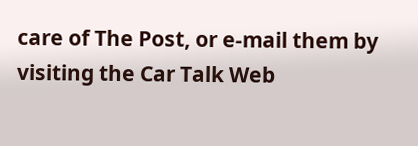care of The Post, or e-mail them by visiting the Car Talk Web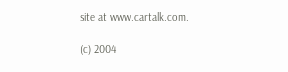site at www.cartalk.com.

(c) 2004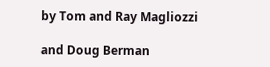by Tom and Ray Magliozzi

and Doug Berman